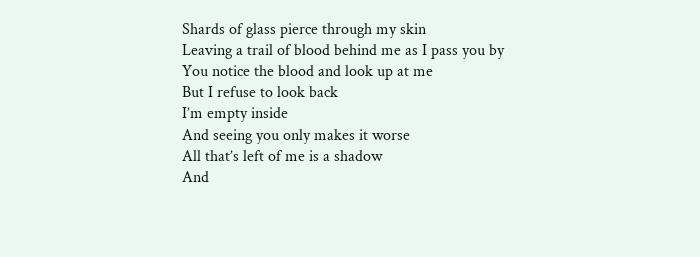Shards of glass pierce through my skin
Leaving a trail of blood behind me as I pass you by
You notice the blood and look up at me
But I refuse to look back
I’m empty inside
And seeing you only makes it worse
All that’s left of me is a shadow
And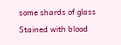some shards of glass
Stained with blood